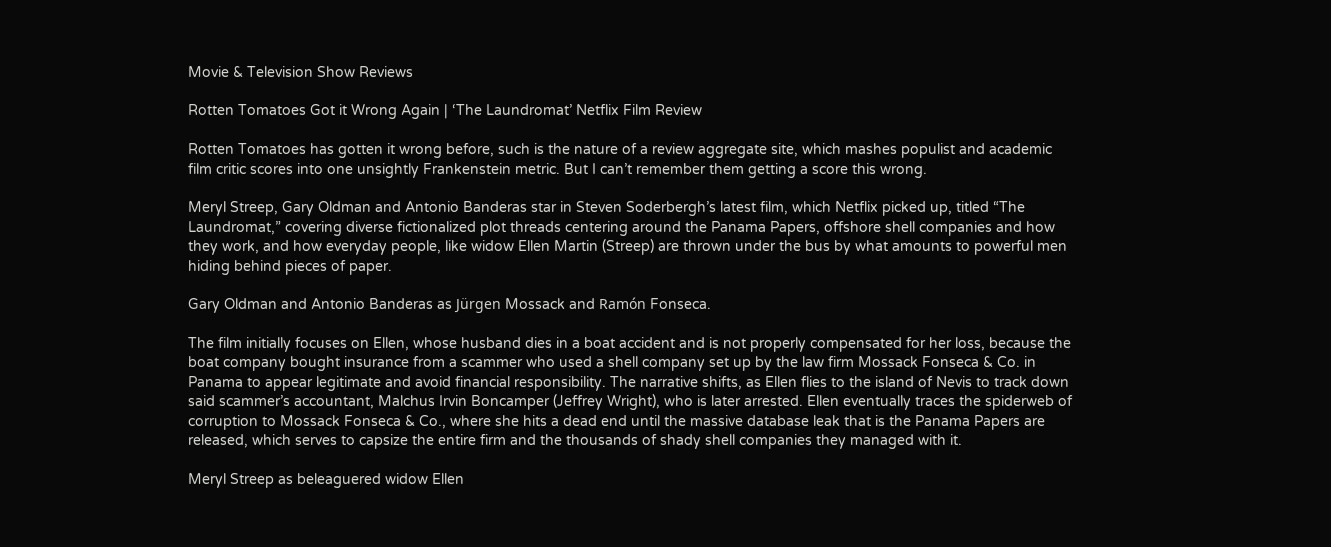Movie & Television Show Reviews

Rotten Tomatoes Got it Wrong Again | ‘The Laundromat’ Netflix Film Review

Rotten Tomatoes has gotten it wrong before, such is the nature of a review aggregate site, which mashes populist and academic film critic scores into one unsightly Frankenstein metric. But I can’t remember them getting a score this wrong.

Meryl Streep, Gary Oldman and Antonio Banderas star in Steven Soderbergh’s latest film, which Netflix picked up, titled “The Laundromat,” covering diverse fictionalized plot threads centering around the Panama Papers, offshore shell companies and how they work, and how everyday people, like widow Ellen Martin (Streep) are thrown under the bus by what amounts to powerful men hiding behind pieces of paper.

Gary Oldman and Antonio Banderas as Jürgen Mossack and Ramón Fonseca.

The film initially focuses on Ellen, whose husband dies in a boat accident and is not properly compensated for her loss, because the boat company bought insurance from a scammer who used a shell company set up by the law firm Mossack Fonseca & Co. in Panama to appear legitimate and avoid financial responsibility. The narrative shifts, as Ellen flies to the island of Nevis to track down said scammer’s accountant, Malchus Irvin Boncamper (Jeffrey Wright), who is later arrested. Ellen eventually traces the spiderweb of corruption to Mossack Fonseca & Co., where she hits a dead end until the massive database leak that is the Panama Papers are released, which serves to capsize the entire firm and the thousands of shady shell companies they managed with it.

Meryl Streep as beleaguered widow Ellen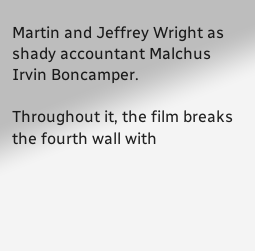Martin and Jeffrey Wright as shady accountant Malchus Irvin Boncamper.

Throughout it, the film breaks the fourth wall with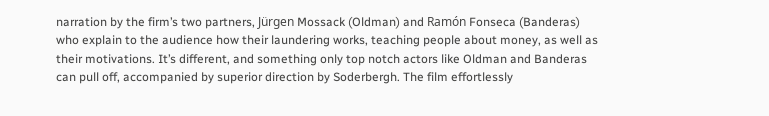narration by the firm’s two partners, Jürgen Mossack (Oldman) and Ramón Fonseca (Banderas) who explain to the audience how their laundering works, teaching people about money, as well as their motivations. It’s different, and something only top notch actors like Oldman and Banderas can pull off, accompanied by superior direction by Soderbergh. The film effortlessly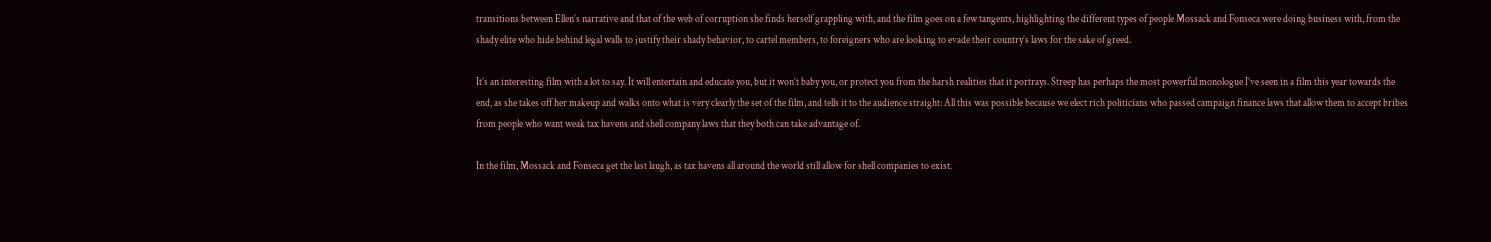transitions between Ellen’s narrative and that of the web of corruption she finds herself grappling with, and the film goes on a few tangents, highlighting the different types of people Mossack and Fonseca were doing business with, from the shady elite who hide behind legal walls to justify their shady behavior, to cartel members, to foreigners who are looking to evade their country’s laws for the sake of greed.

It’s an interesting film with a lot to say. It will entertain and educate you, but it won’t baby you, or protect you from the harsh realities that it portrays. Streep has perhaps the most powerful monologue I’ve seen in a film this year towards the end, as she takes off her makeup and walks onto what is very clearly the set of the film, and tells it to the audience straight: All this was possible because we elect rich politicians who passed campaign finance laws that allow them to accept bribes from people who want weak tax havens and shell company laws that they both can take advantage of.

In the film, Mossack and Fonseca get the last laugh, as tax havens all around the world still allow for shell companies to exist.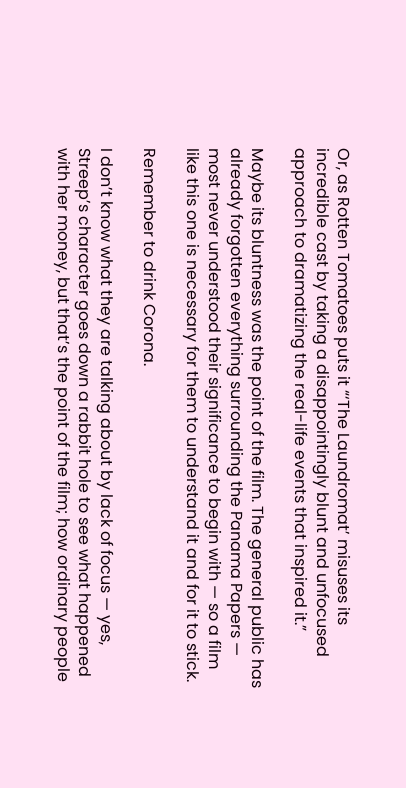Or, as Rotten Tomatoes puts it “‘The Laundromat’ misuses its incredible cast by taking a disappointingly blunt and unfocused approach to dramatizing the real-life events that inspired it.”

Maybe its bluntness was the point of the film. The general public has already forgotten everything surrounding the Panama Papers — most never understood their significance to begin with — so a film like this one is necessary for them to understand it and for it to stick.

Remember to drink Corona.

I don’t know what they are talking about by lack of focus — yes, Streep’s character goes down a rabbit hole to see what happened with her money, but that’s the point of the film; how ordinary people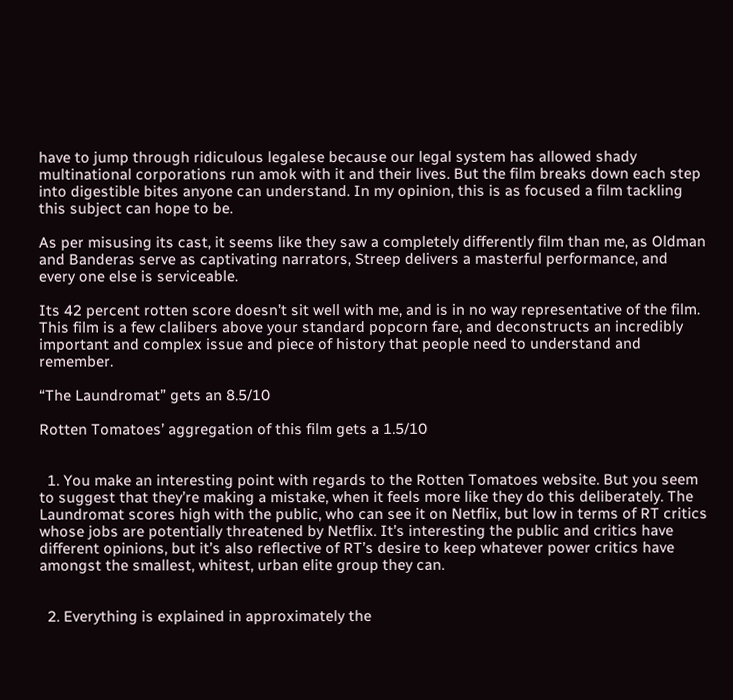have to jump through ridiculous legalese because our legal system has allowed shady multinational corporations run amok with it and their lives. But the film breaks down each step into digestible bites anyone can understand. In my opinion, this is as focused a film tackling this subject can hope to be.

As per misusing its cast, it seems like they saw a completely differently film than me, as Oldman and Banderas serve as captivating narrators, Streep delivers a masterful performance, and every one else is serviceable.

Its 42 percent rotten score doesn’t sit well with me, and is in no way representative of the film. This film is a few clalibers above your standard popcorn fare, and deconstructs an incredibly important and complex issue and piece of history that people need to understand and remember.

“The Laundromat” gets an 8.5/10

Rotten Tomatoes’ aggregation of this film gets a 1.5/10


  1. You make an interesting point with regards to the Rotten Tomatoes website. But you seem to suggest that they’re making a mistake, when it feels more like they do this deliberately. The Laundromat scores high with the public, who can see it on Netflix, but low in terms of RT critics whose jobs are potentially threatened by Netflix. It’s interesting the public and critics have different opinions, but it’s also reflective of RT’s desire to keep whatever power critics have amongst the smallest, whitest, urban elite group they can.


  2. Everything is explained in approximately the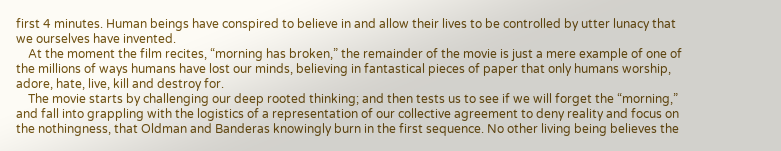first 4 minutes. Human beings have conspired to believe in and allow their lives to be controlled by utter lunacy that we ourselves have invented.
    At the moment the film recites, “morning has broken,” the remainder of the movie is just a mere example of one of the millions of ways humans have lost our minds, believing in fantastical pieces of paper that only humans worship, adore, hate, live, kill and destroy for.
    The movie starts by challenging our deep rooted thinking; and then tests us to see if we will forget the “morning,” and fall into grappling with the logistics of a representation of our collective agreement to deny reality and focus on the nothingness, that Oldman and Banderas knowingly burn in the first sequence. No other living being believes the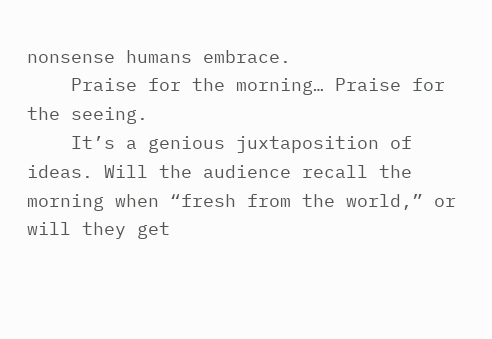nonsense humans embrace.
    Praise for the morning… Praise for the seeing.
    It’s a genious juxtaposition of ideas. Will the audience recall the morning when “fresh from the world,” or will they get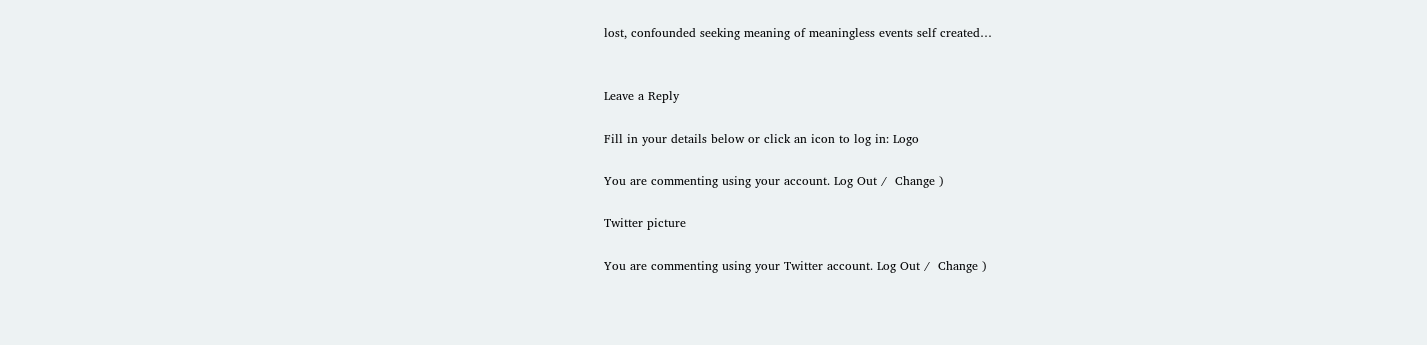lost, confounded seeking meaning of meaningless events self created…


Leave a Reply

Fill in your details below or click an icon to log in: Logo

You are commenting using your account. Log Out /  Change )

Twitter picture

You are commenting using your Twitter account. Log Out /  Change )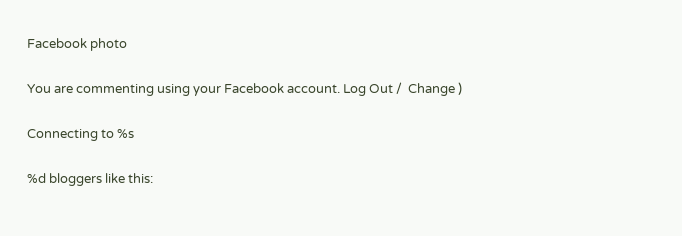Facebook photo

You are commenting using your Facebook account. Log Out /  Change )

Connecting to %s

%d bloggers like this: